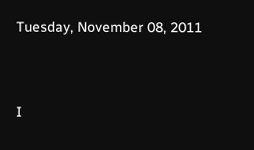Tuesday, November 08, 2011


I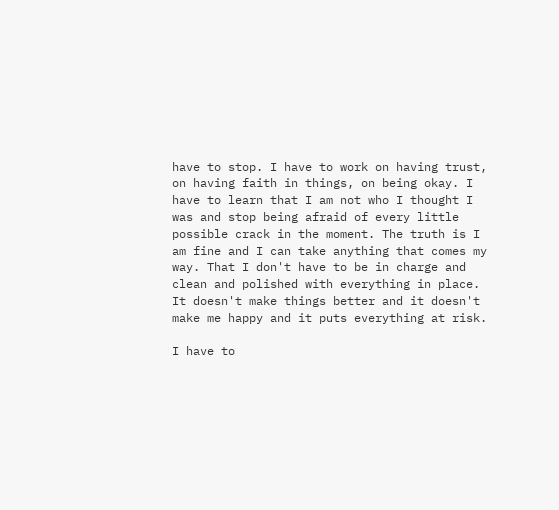have to stop. I have to work on having trust, on having faith in things, on being okay. I have to learn that I am not who I thought I was and stop being afraid of every little possible crack in the moment. The truth is I am fine and I can take anything that comes my way. That I don't have to be in charge and clean and polished with everything in place. It doesn't make things better and it doesn't make me happy and it puts everything at risk.

I have to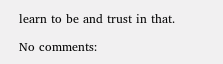learn to be and trust in that.

No comments: